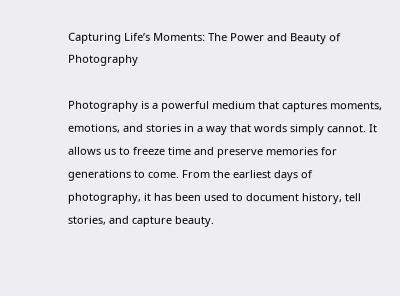Capturing Life’s Moments: The Power and Beauty of Photography

Photography is a powerful medium that captures moments, emotions, and stories in a way that words simply cannot. It allows us to freeze time and preserve memories for generations to come. From the earliest days of photography, it has been used to document history, tell stories, and capture beauty.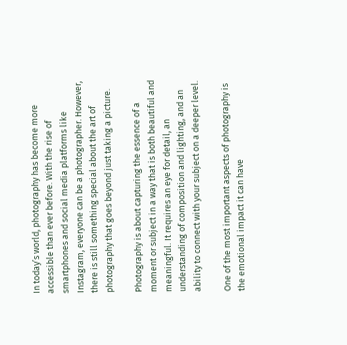In today’s world, photography has become more accessible than ever before. With the rise of smartphones and social media platforms like Instagram, everyone can be a photographer. However, there is still something special about the art of photography that goes beyond just taking a picture.

Photography is about capturing the essence of a moment or subject in a way that is both beautiful and meaningful. It requires an eye for detail, an understanding of composition and lighting, and an ability to connect with your subject on a deeper level.

One of the most important aspects of photography is the emotional impact it can have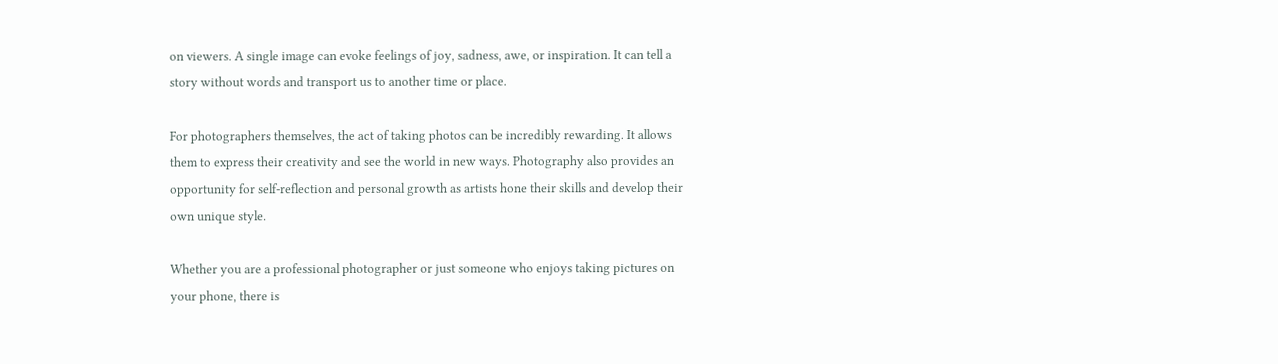on viewers. A single image can evoke feelings of joy, sadness, awe, or inspiration. It can tell a story without words and transport us to another time or place.

For photographers themselves, the act of taking photos can be incredibly rewarding. It allows them to express their creativity and see the world in new ways. Photography also provides an opportunity for self-reflection and personal growth as artists hone their skills and develop their own unique style.

Whether you are a professional photographer or just someone who enjoys taking pictures on your phone, there is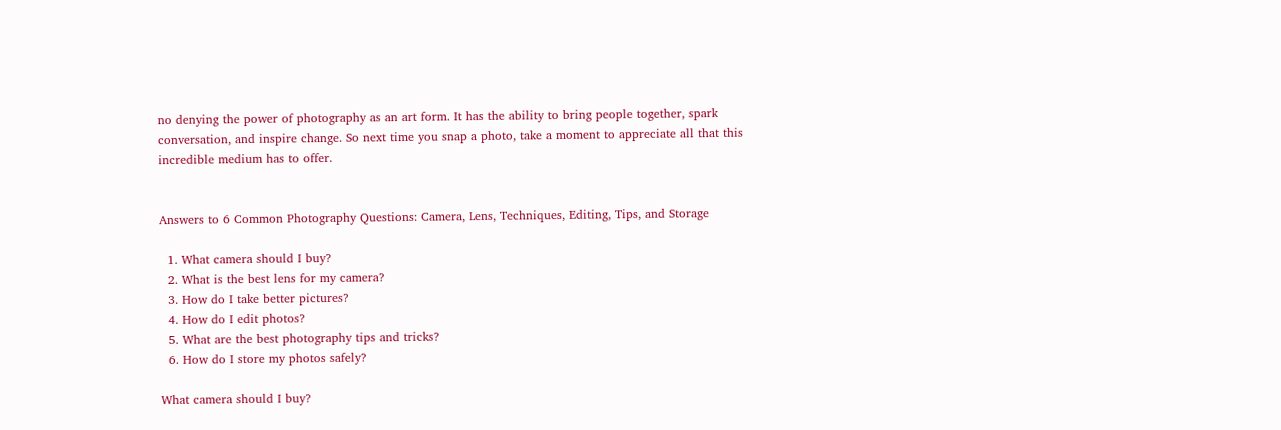no denying the power of photography as an art form. It has the ability to bring people together, spark conversation, and inspire change. So next time you snap a photo, take a moment to appreciate all that this incredible medium has to offer.


Answers to 6 Common Photography Questions: Camera, Lens, Techniques, Editing, Tips, and Storage

  1. What camera should I buy?
  2. What is the best lens for my camera?
  3. How do I take better pictures?
  4. How do I edit photos?
  5. What are the best photography tips and tricks?
  6. How do I store my photos safely?

What camera should I buy?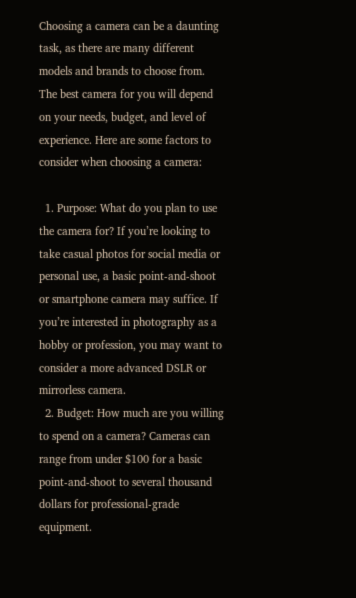Choosing a camera can be a daunting task, as there are many different models and brands to choose from. The best camera for you will depend on your needs, budget, and level of experience. Here are some factors to consider when choosing a camera:

  1. Purpose: What do you plan to use the camera for? If you’re looking to take casual photos for social media or personal use, a basic point-and-shoot or smartphone camera may suffice. If you’re interested in photography as a hobby or profession, you may want to consider a more advanced DSLR or mirrorless camera.
  2. Budget: How much are you willing to spend on a camera? Cameras can range from under $100 for a basic point-and-shoot to several thousand dollars for professional-grade equipment.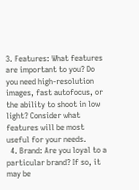3. Features: What features are important to you? Do you need high-resolution images, fast autofocus, or the ability to shoot in low light? Consider what features will be most useful for your needs.
  4. Brand: Are you loyal to a particular brand? If so, it may be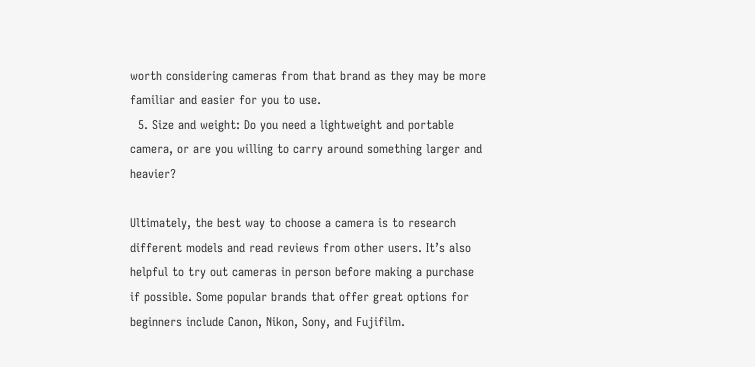worth considering cameras from that brand as they may be more familiar and easier for you to use.
  5. Size and weight: Do you need a lightweight and portable camera, or are you willing to carry around something larger and heavier?

Ultimately, the best way to choose a camera is to research different models and read reviews from other users. It’s also helpful to try out cameras in person before making a purchase if possible. Some popular brands that offer great options for beginners include Canon, Nikon, Sony, and Fujifilm.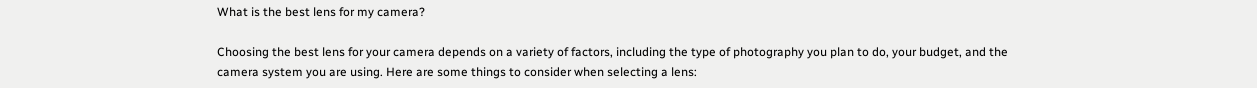What is the best lens for my camera?

Choosing the best lens for your camera depends on a variety of factors, including the type of photography you plan to do, your budget, and the camera system you are using. Here are some things to consider when selecting a lens: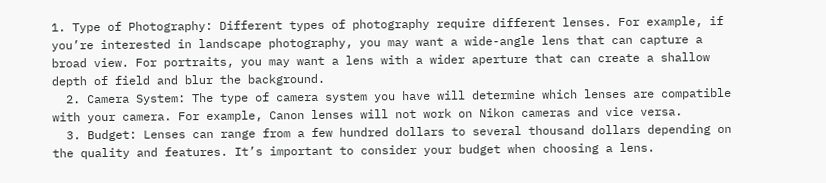1. Type of Photography: Different types of photography require different lenses. For example, if you’re interested in landscape photography, you may want a wide-angle lens that can capture a broad view. For portraits, you may want a lens with a wider aperture that can create a shallow depth of field and blur the background.
  2. Camera System: The type of camera system you have will determine which lenses are compatible with your camera. For example, Canon lenses will not work on Nikon cameras and vice versa.
  3. Budget: Lenses can range from a few hundred dollars to several thousand dollars depending on the quality and features. It’s important to consider your budget when choosing a lens.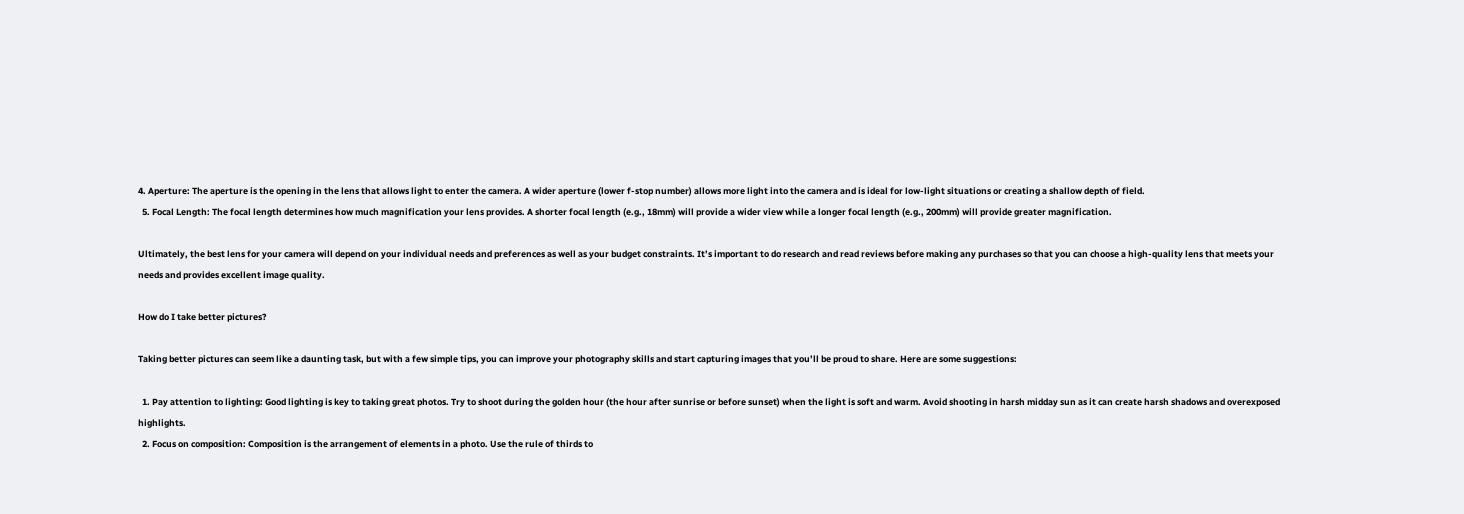4. Aperture: The aperture is the opening in the lens that allows light to enter the camera. A wider aperture (lower f-stop number) allows more light into the camera and is ideal for low-light situations or creating a shallow depth of field.
  5. Focal Length: The focal length determines how much magnification your lens provides. A shorter focal length (e.g., 18mm) will provide a wider view while a longer focal length (e.g., 200mm) will provide greater magnification.

Ultimately, the best lens for your camera will depend on your individual needs and preferences as well as your budget constraints. It’s important to do research and read reviews before making any purchases so that you can choose a high-quality lens that meets your needs and provides excellent image quality.

How do I take better pictures?

Taking better pictures can seem like a daunting task, but with a few simple tips, you can improve your photography skills and start capturing images that you’ll be proud to share. Here are some suggestions:

  1. Pay attention to lighting: Good lighting is key to taking great photos. Try to shoot during the golden hour (the hour after sunrise or before sunset) when the light is soft and warm. Avoid shooting in harsh midday sun as it can create harsh shadows and overexposed highlights.
  2. Focus on composition: Composition is the arrangement of elements in a photo. Use the rule of thirds to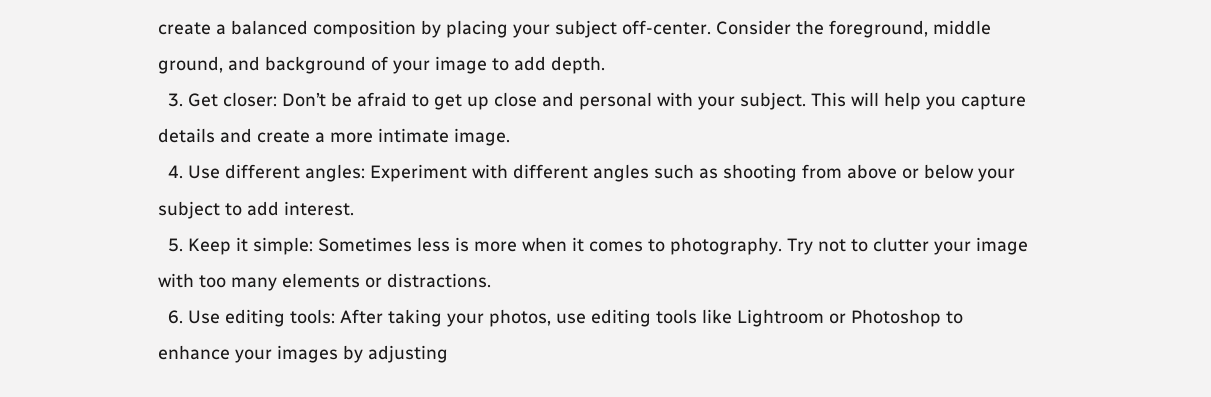create a balanced composition by placing your subject off-center. Consider the foreground, middle ground, and background of your image to add depth.
  3. Get closer: Don’t be afraid to get up close and personal with your subject. This will help you capture details and create a more intimate image.
  4. Use different angles: Experiment with different angles such as shooting from above or below your subject to add interest.
  5. Keep it simple: Sometimes less is more when it comes to photography. Try not to clutter your image with too many elements or distractions.
  6. Use editing tools: After taking your photos, use editing tools like Lightroom or Photoshop to enhance your images by adjusting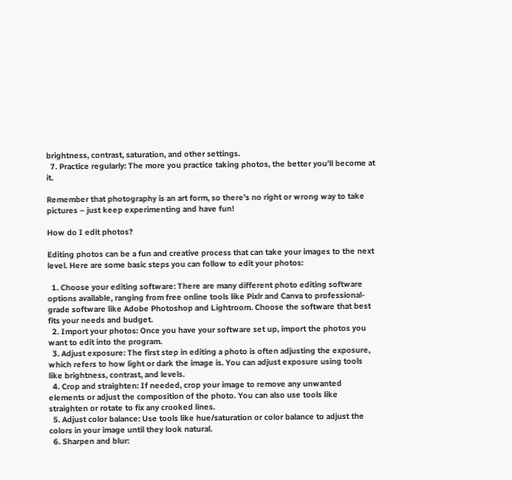brightness, contrast, saturation, and other settings.
  7. Practice regularly: The more you practice taking photos, the better you’ll become at it.

Remember that photography is an art form, so there’s no right or wrong way to take pictures – just keep experimenting and have fun!

How do I edit photos?

Editing photos can be a fun and creative process that can take your images to the next level. Here are some basic steps you can follow to edit your photos:

  1. Choose your editing software: There are many different photo editing software options available, ranging from free online tools like Pixlr and Canva to professional-grade software like Adobe Photoshop and Lightroom. Choose the software that best fits your needs and budget.
  2. Import your photos: Once you have your software set up, import the photos you want to edit into the program.
  3. Adjust exposure: The first step in editing a photo is often adjusting the exposure, which refers to how light or dark the image is. You can adjust exposure using tools like brightness, contrast, and levels.
  4. Crop and straighten: If needed, crop your image to remove any unwanted elements or adjust the composition of the photo. You can also use tools like straighten or rotate to fix any crooked lines.
  5. Adjust color balance: Use tools like hue/saturation or color balance to adjust the colors in your image until they look natural.
  6. Sharpen and blur: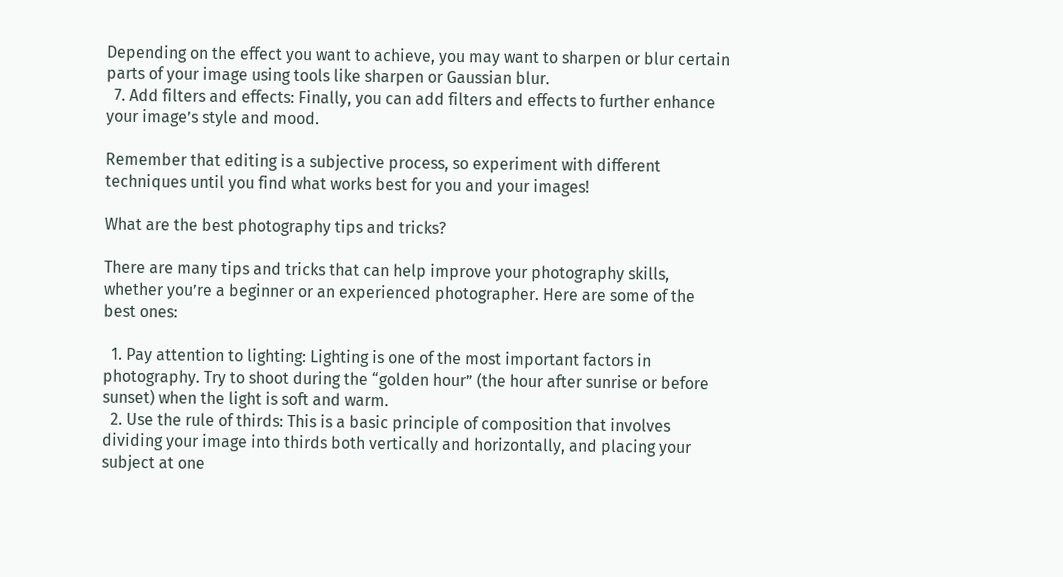Depending on the effect you want to achieve, you may want to sharpen or blur certain parts of your image using tools like sharpen or Gaussian blur.
  7. Add filters and effects: Finally, you can add filters and effects to further enhance your image’s style and mood.

Remember that editing is a subjective process, so experiment with different techniques until you find what works best for you and your images!

What are the best photography tips and tricks?

There are many tips and tricks that can help improve your photography skills, whether you’re a beginner or an experienced photographer. Here are some of the best ones:

  1. Pay attention to lighting: Lighting is one of the most important factors in photography. Try to shoot during the “golden hour” (the hour after sunrise or before sunset) when the light is soft and warm.
  2. Use the rule of thirds: This is a basic principle of composition that involves dividing your image into thirds both vertically and horizontally, and placing your subject at one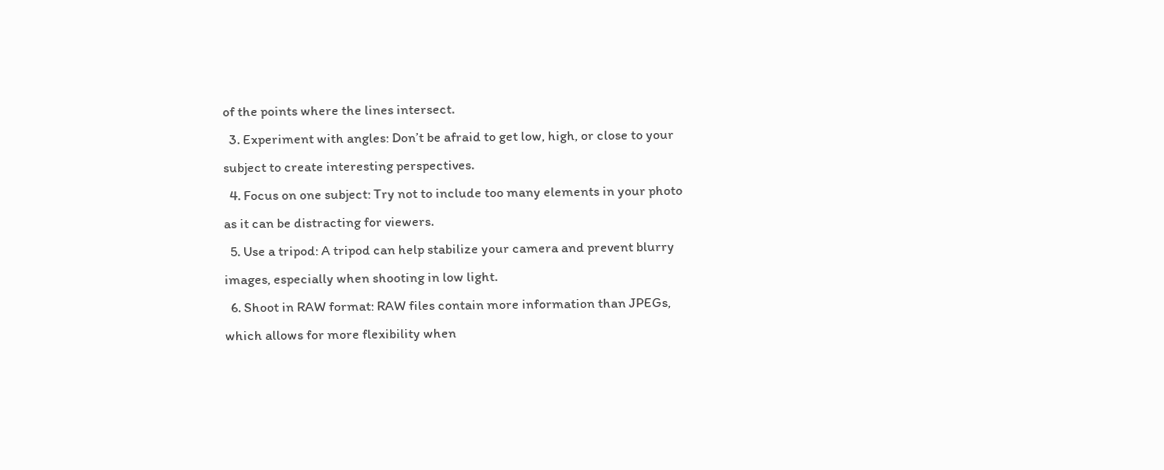of the points where the lines intersect.
  3. Experiment with angles: Don’t be afraid to get low, high, or close to your subject to create interesting perspectives.
  4. Focus on one subject: Try not to include too many elements in your photo as it can be distracting for viewers.
  5. Use a tripod: A tripod can help stabilize your camera and prevent blurry images, especially when shooting in low light.
  6. Shoot in RAW format: RAW files contain more information than JPEGs, which allows for more flexibility when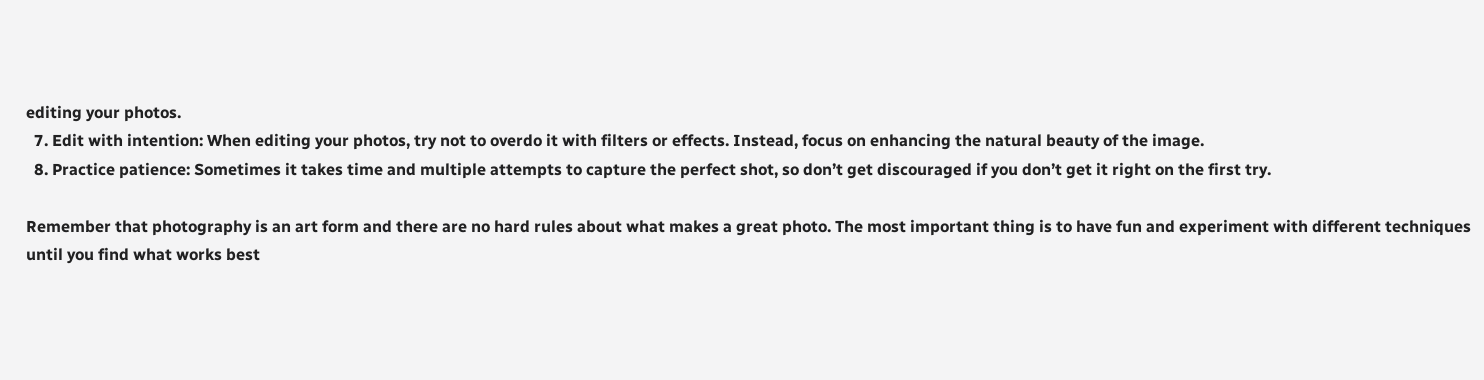editing your photos.
  7. Edit with intention: When editing your photos, try not to overdo it with filters or effects. Instead, focus on enhancing the natural beauty of the image.
  8. Practice patience: Sometimes it takes time and multiple attempts to capture the perfect shot, so don’t get discouraged if you don’t get it right on the first try.

Remember that photography is an art form and there are no hard rules about what makes a great photo. The most important thing is to have fun and experiment with different techniques until you find what works best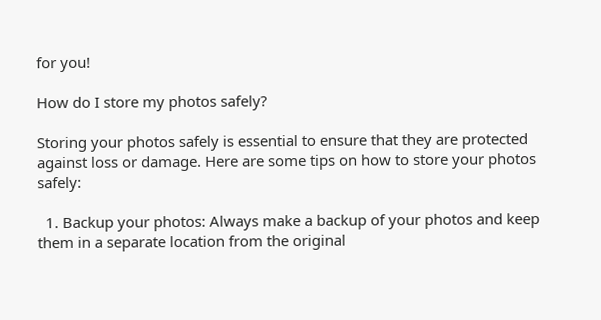for you!

How do I store my photos safely?

Storing your photos safely is essential to ensure that they are protected against loss or damage. Here are some tips on how to store your photos safely:

  1. Backup your photos: Always make a backup of your photos and keep them in a separate location from the original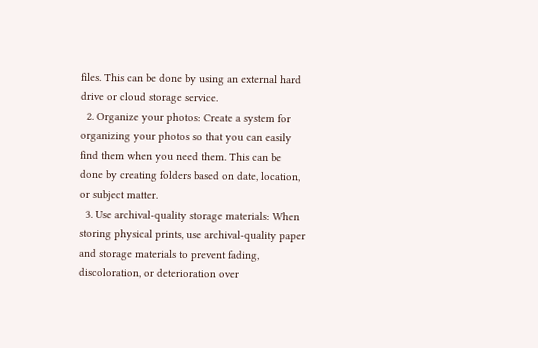files. This can be done by using an external hard drive or cloud storage service.
  2. Organize your photos: Create a system for organizing your photos so that you can easily find them when you need them. This can be done by creating folders based on date, location, or subject matter.
  3. Use archival-quality storage materials: When storing physical prints, use archival-quality paper and storage materials to prevent fading, discoloration, or deterioration over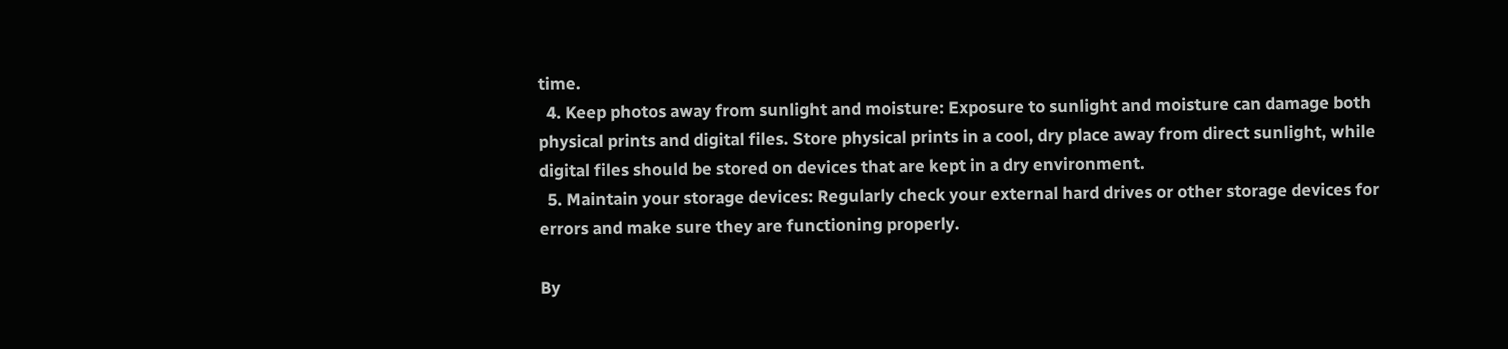time.
  4. Keep photos away from sunlight and moisture: Exposure to sunlight and moisture can damage both physical prints and digital files. Store physical prints in a cool, dry place away from direct sunlight, while digital files should be stored on devices that are kept in a dry environment.
  5. Maintain your storage devices: Regularly check your external hard drives or other storage devices for errors and make sure they are functioning properly.

By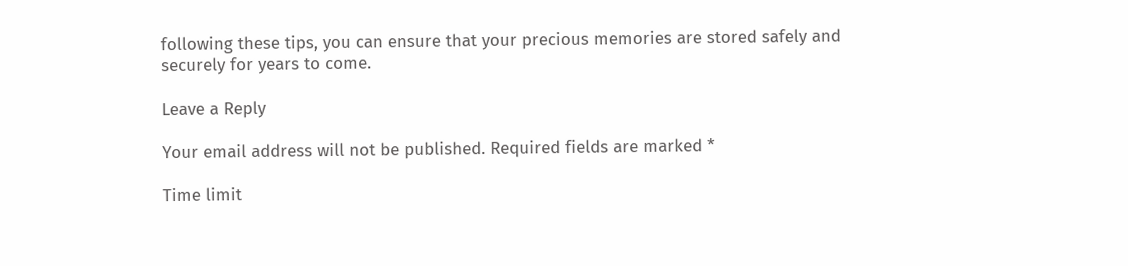following these tips, you can ensure that your precious memories are stored safely and securely for years to come.

Leave a Reply

Your email address will not be published. Required fields are marked *

Time limit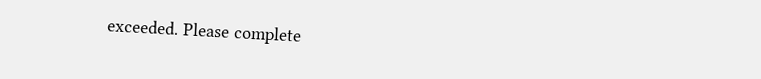exceeded. Please complete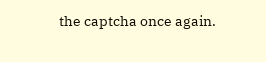the captcha once again.